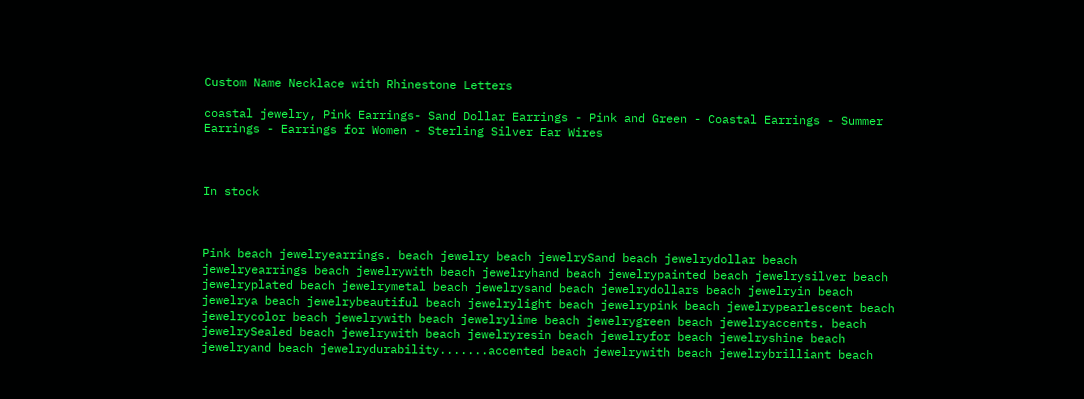Custom Name Necklace with Rhinestone Letters

coastal jewelry, Pink Earrings- Sand Dollar Earrings - Pink and Green - Coastal Earrings - Summer Earrings - Earrings for Women - Sterling Silver Ear Wires



In stock



Pink beach jewelryearrings. beach jewelry beach jewelrySand beach jewelrydollar beach jewelryearrings beach jewelrywith beach jewelryhand beach jewelrypainted beach jewelrysilver beach jewelryplated beach jewelrymetal beach jewelrysand beach jewelrydollars beach jewelryin beach jewelrya beach jewelrybeautiful beach jewelrylight beach jewelrypink beach jewelrypearlescent beach jewelrycolor beach jewelrywith beach jewelrylime beach jewelrygreen beach jewelryaccents. beach jewelrySealed beach jewelrywith beach jewelryresin beach jewelryfor beach jewelryshine beach jewelryand beach jewelrydurability.......accented beach jewelrywith beach jewelrybrilliant beach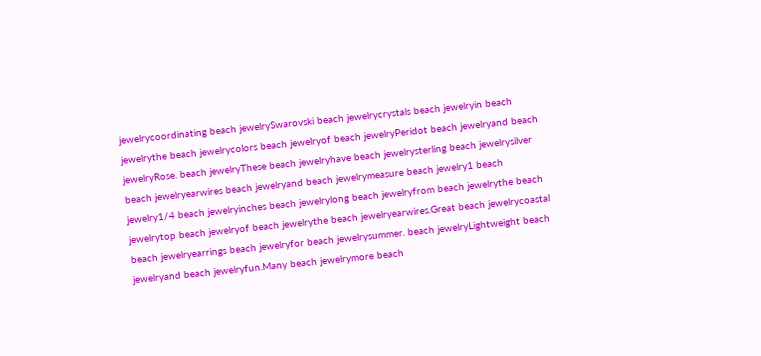jewelrycoordinating beach jewelrySwarovski beach jewelrycrystals beach jewelryin beach jewelrythe beach jewelrycolors beach jewelryof beach jewelryPeridot beach jewelryand beach jewelryRose. beach jewelryThese beach jewelryhave beach jewelrysterling beach jewelrysilver beach jewelryearwires beach jewelryand beach jewelrymeasure beach jewelry1 beach jewelry1/4 beach jewelryinches beach jewelrylong beach jewelryfrom beach jewelrythe beach jewelrytop beach jewelryof beach jewelrythe beach jewelryearwires.Great beach jewelrycoastal beach jewelryearrings beach jewelryfor beach jewelrysummer. beach jewelryLightweight beach jewelryand beach jewelryfun.Many beach jewelrymore beach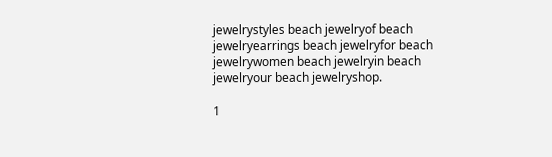jewelrystyles beach jewelryof beach jewelryearrings beach jewelryfor beach jewelrywomen beach jewelryin beach jewelryour beach jewelryshop.

1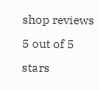shop reviews 5 out of 5 stars